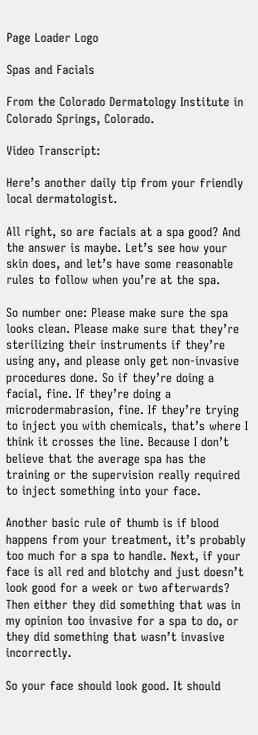Page Loader Logo

Spas and Facials

From the Colorado Dermatology Institute in Colorado Springs, Colorado.

Video Transcript:

Here’s another daily tip from your friendly local dermatologist.

All right, so are facials at a spa good? And the answer is maybe. Let’s see how your skin does, and let’s have some reasonable rules to follow when you’re at the spa.

So number one: Please make sure the spa looks clean. Please make sure that they’re sterilizing their instruments if they’re using any, and please only get non-invasive procedures done. So if they’re doing a facial, fine. If they’re doing a microdermabrasion, fine. If they’re trying to inject you with chemicals, that’s where I think it crosses the line. Because I don’t believe that the average spa has the training or the supervision really required to inject something into your face.

Another basic rule of thumb is if blood happens from your treatment, it’s probably too much for a spa to handle. Next, if your face is all red and blotchy and just doesn’t look good for a week or two afterwards? Then either they did something that was in my opinion too invasive for a spa to do, or they did something that wasn’t invasive incorrectly.

So your face should look good. It should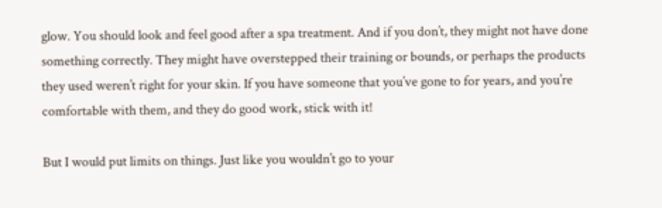glow. You should look and feel good after a spa treatment. And if you don’t, they might not have done something correctly. They might have overstepped their training or bounds, or perhaps the products they used weren’t right for your skin. If you have someone that you’ve gone to for years, and you’re comfortable with them, and they do good work, stick with it!

But I would put limits on things. Just like you wouldn’t go to your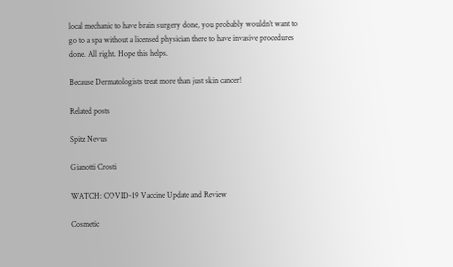local mechanic to have brain surgery done, you probably wouldn’t want to go to a spa without a licensed physician there to have invasive procedures done. All right. Hope this helps.

Because Dermatologists treat more than just skin cancer!

Related posts

Spitz Nevus

Gianotti Crosti

WATCH: COVID-19 Vaccine Update and Review

Cosmetic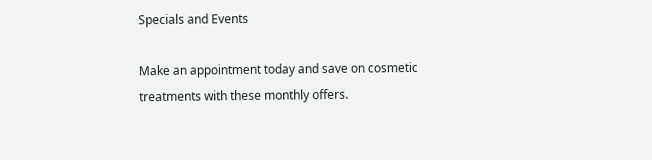Specials and Events

Make an appointment today and save on cosmetic treatments with these monthly offers.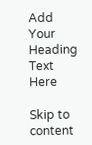Add Your Heading Text Here

Skip to content